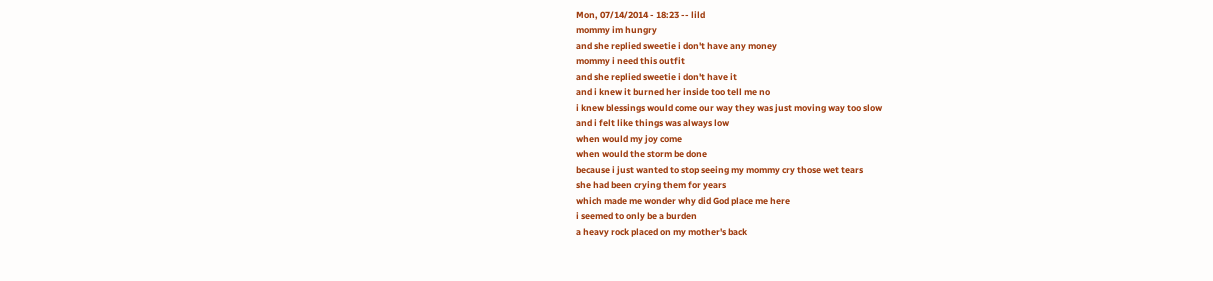Mon, 07/14/2014 - 18:23 -- lild
mommy im hungry
and she replied sweetie i don't have any money
mommy i need this outfit
and she replied sweetie i don't have it
and i knew it burned her inside too tell me no
i knew blessings would come our way they was just moving way too slow
and i felt like things was always low
when would my joy come
when would the storm be done
because i just wanted to stop seeing my mommy cry those wet tears
she had been crying them for years
which made me wonder why did God place me here
i seemed to only be a burden
a heavy rock placed on my mother's back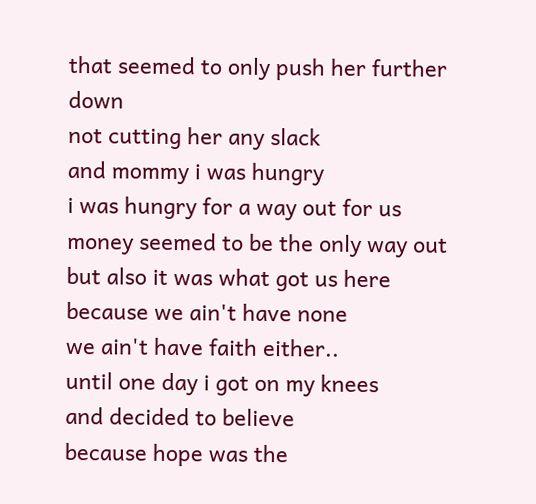that seemed to only push her further down
not cutting her any slack
and mommy i was hungry
i was hungry for a way out for us
money seemed to be the only way out but also it was what got us here
because we ain't have none
we ain't have faith either..
until one day i got on my knees
and decided to believe
because hope was the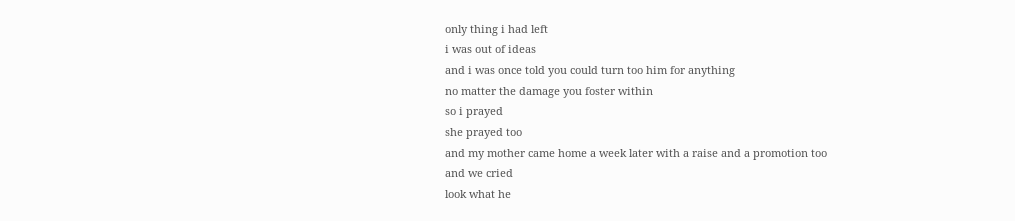only thing i had left
i was out of ideas
and i was once told you could turn too him for anything
no matter the damage you foster within
so i prayed
she prayed too
and my mother came home a week later with a raise and a promotion too
and we cried
look what he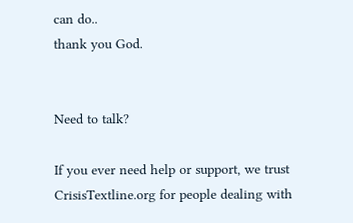can do..
thank you God.


Need to talk?

If you ever need help or support, we trust CrisisTextline.org for people dealing with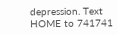depression. Text HOME to 741741